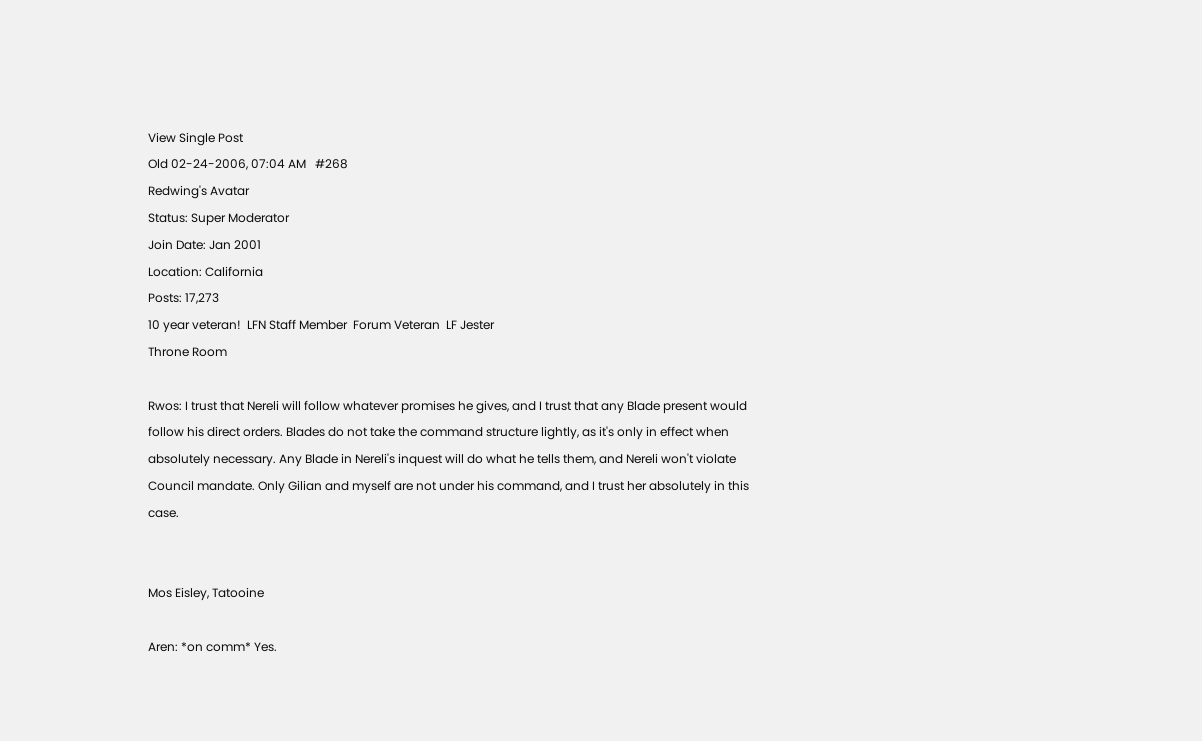View Single Post
Old 02-24-2006, 07:04 AM   #268
Redwing's Avatar
Status: Super Moderator
Join Date: Jan 2001
Location: California
Posts: 17,273
10 year veteran!  LFN Staff Member  Forum Veteran  LF Jester
Throne Room

Rwos: I trust that Nereli will follow whatever promises he gives, and I trust that any Blade present would follow his direct orders. Blades do not take the command structure lightly, as it's only in effect when absolutely necessary. Any Blade in Nereli's inquest will do what he tells them, and Nereli won't violate Council mandate. Only Gilian and myself are not under his command, and I trust her absolutely in this case.


Mos Eisley, Tatooine

Aren: *on comm* Yes.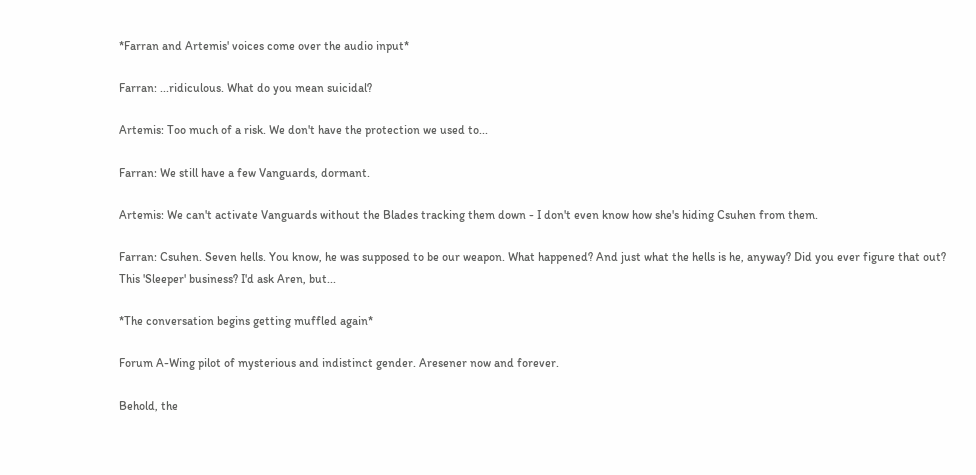*Farran and Artemis' voices come over the audio input*

Farran: ...ridiculous. What do you mean suicidal?

Artemis: Too much of a risk. We don't have the protection we used to...

Farran: We still have a few Vanguards, dormant.

Artemis: We can't activate Vanguards without the Blades tracking them down - I don't even know how she's hiding Csuhen from them.

Farran: Csuhen. Seven hells. You know, he was supposed to be our weapon. What happened? And just what the hells is he, anyway? Did you ever figure that out? This 'Sleeper' business? I'd ask Aren, but...

*The conversation begins getting muffled again*

Forum A-Wing pilot of mysterious and indistinct gender. Aresener now and forever.

Behold, the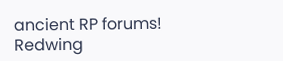ancient RP forums!
Redwing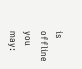is offline   you may: